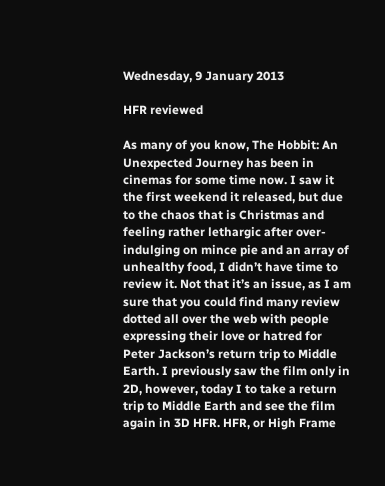Wednesday, 9 January 2013

HFR reviewed

As many of you know, The Hobbit: An Unexpected Journey has been in cinemas for some time now. I saw it the first weekend it released, but due to the chaos that is Christmas and feeling rather lethargic after over-indulging on mince pie and an array of unhealthy food, I didn’t have time to review it. Not that it’s an issue, as I am sure that you could find many review dotted all over the web with people expressing their love or hatred for Peter Jackson’s return trip to Middle Earth. I previously saw the film only in 2D, however, today I to take a return trip to Middle Earth and see the film again in 3D HFR. HFR, or High Frame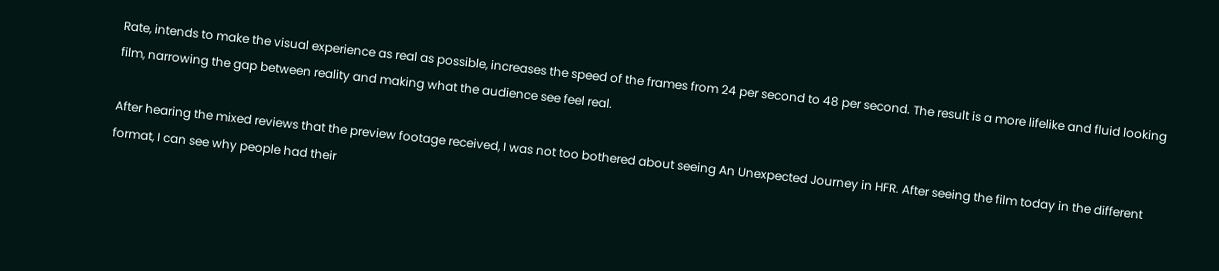Rate, intends to make the visual experience as real as possible, increases the speed of the frames from 24 per second to 48 per second. The result is a more lifelike and fluid looking film, narrowing the gap between reality and making what the audience see feel real.

After hearing the mixed reviews that the preview footage received, I was not too bothered about seeing An Unexpected Journey in HFR. After seeing the film today in the different format, I can see why people had their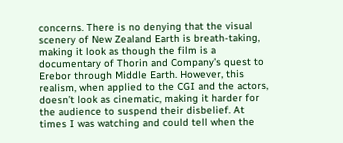concerns. There is no denying that the visual scenery of New Zealand Earth is breath-taking, making it look as though the film is a documentary of Thorin and Company’s quest to Erebor through Middle Earth. However, this realism, when applied to the CGI and the actors, doesn’t look as cinematic, making it harder for the audience to suspend their disbelief. At times I was watching and could tell when the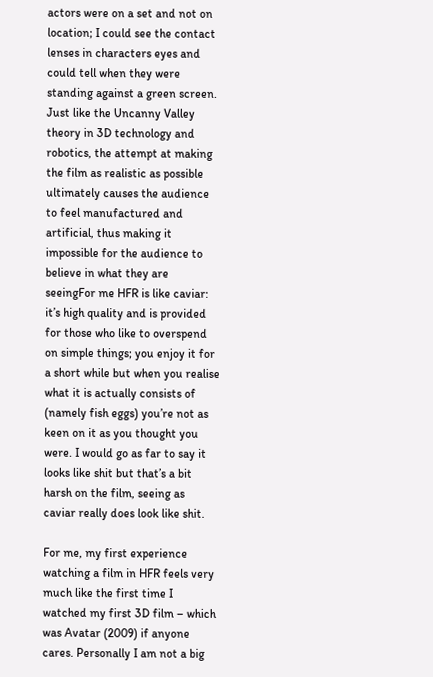actors were on a set and not on location; I could see the contact lenses in characters eyes and could tell when they were standing against a green screen. Just like the Uncanny Valley theory in 3D technology and robotics, the attempt at making the film as realistic as possible ultimately causes the audience to feel manufactured and artificial, thus making it impossible for the audience to believe in what they are seeingFor me HFR is like caviar: it’s high quality and is provided for those who like to overspend on simple things; you enjoy it for a short while but when you realise what it is actually consists of (namely fish eggs) you’re not as keen on it as you thought you were. I would go as far to say it looks like shit but that’s a bit harsh on the film, seeing as caviar really does look like shit.

For me, my first experience watching a film in HFR feels very much like the first time I watched my first 3D film – which was Avatar (2009) if anyone cares. Personally I am not a big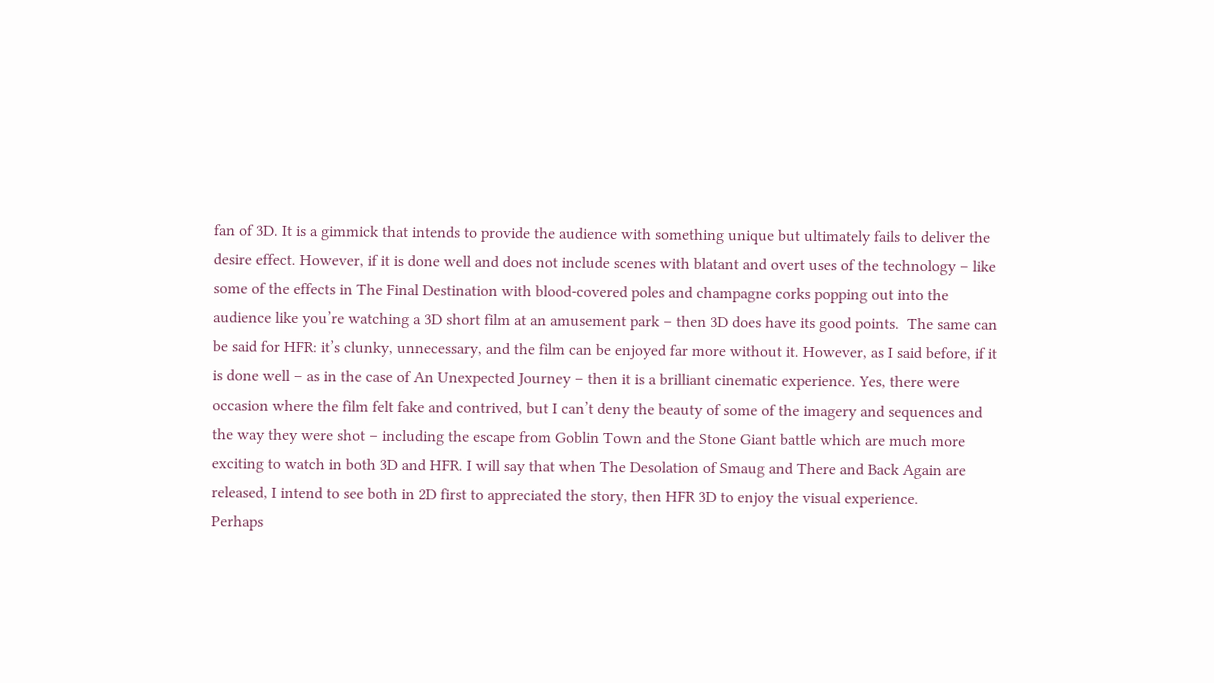fan of 3D. It is a gimmick that intends to provide the audience with something unique but ultimately fails to deliver the desire effect. However, if it is done well and does not include scenes with blatant and overt uses of the technology – like some of the effects in The Final Destination with blood-covered poles and champagne corks popping out into the audience like you’re watching a 3D short film at an amusement park – then 3D does have its good points.  The same can be said for HFR: it’s clunky, unnecessary, and the film can be enjoyed far more without it. However, as I said before, if it is done well – as in the case of An Unexpected Journey – then it is a brilliant cinematic experience. Yes, there were occasion where the film felt fake and contrived, but I can’t deny the beauty of some of the imagery and sequences and the way they were shot – including the escape from Goblin Town and the Stone Giant battle which are much more exciting to watch in both 3D and HFR. I will say that when The Desolation of Smaug and There and Back Again are released, I intend to see both in 2D first to appreciated the story, then HFR 3D to enjoy the visual experience.
Perhaps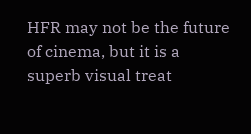HFR may not be the future of cinema, but it is a superb visual treat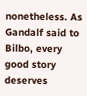nonetheless. As Gandalf said to Bilbo, every good story deserves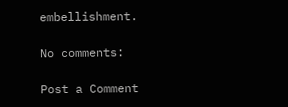embellishment.

No comments:

Post a Comment